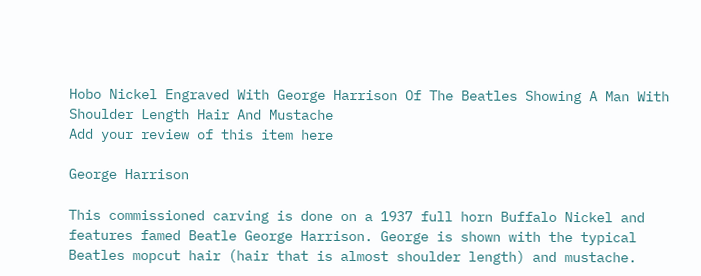Hobo Nickel Engraved With George Harrison Of The Beatles Showing A Man With Shoulder Length Hair And Mustache
Add your review of this item here

George Harrison

This commissioned carving is done on a 1937 full horn Buffalo Nickel and features famed Beatle George Harrison. George is shown with the typical Beatles mopcut hair (hair that is almost shoulder length) and mustache.